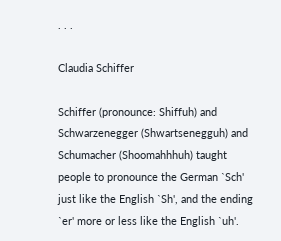. . .

Claudia Schiffer

Schiffer (pronounce: Shiffuh) and Schwarzenegger (Shwartsenegguh) and Schumacher (Shoomahhhuh) taught people to pronounce the German `Sch' just like the English `Sh', and the ending `er' more or less like the English `uh'.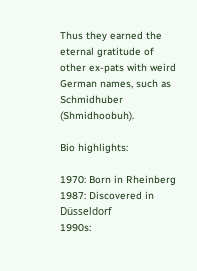Thus they earned the eternal gratitude of other ex-pats with weird German names, such as Schmidhuber (Shmidhoobuh).

Bio highlights:

1970: Born in Rheinberg
1987: Discovered in Düsseldorf
1990s: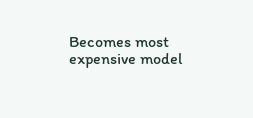Becomes most expensive model